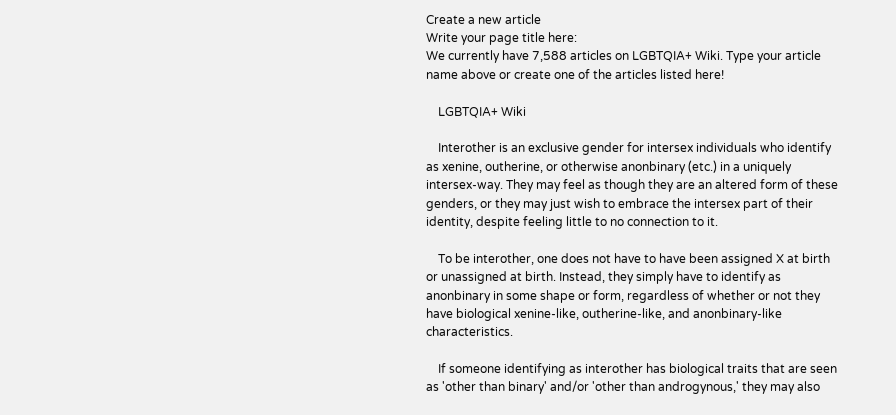Create a new article
Write your page title here:
We currently have 7,588 articles on LGBTQIA+ Wiki. Type your article name above or create one of the articles listed here!

    LGBTQIA+ Wiki

    Interother is an exclusive gender for intersex individuals who identify as xenine, outherine, or otherwise anonbinary (etc.) in a uniquely intersex-way. They may feel as though they are an altered form of these genders, or they may just wish to embrace the intersex part of their identity, despite feeling little to no connection to it.

    To be interother, one does not have to have been assigned X at birth or unassigned at birth. Instead, they simply have to identify as anonbinary in some shape or form, regardless of whether or not they have biological xenine-like, outherine-like, and anonbinary-like characteristics.

    If someone identifying as interother has biological traits that are seen as 'other than binary' and/or 'other than androgynous,' they may also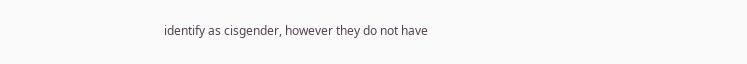identify as cisgender, however they do not have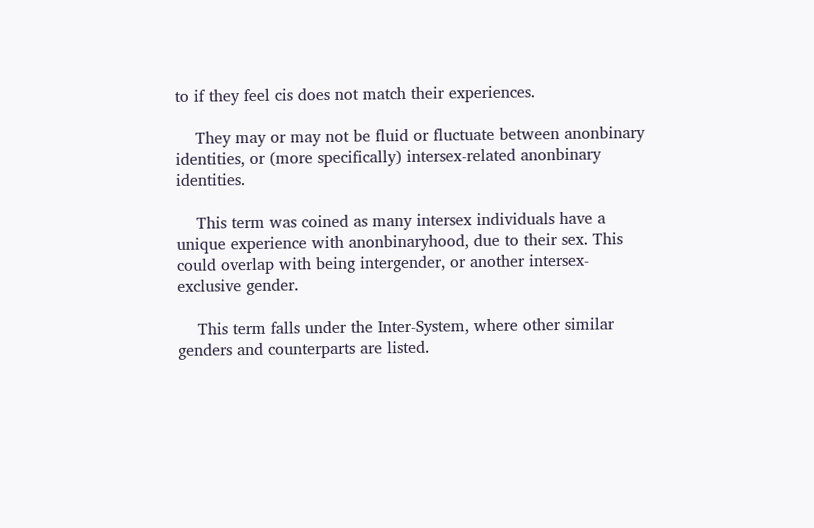to if they feel cis does not match their experiences.

    They may or may not be fluid or fluctuate between anonbinary identities, or (more specifically) intersex-related anonbinary identities.

    This term was coined as many intersex individuals have a unique experience with anonbinaryhood, due to their sex. This could overlap with being intergender, or another intersex-exclusive gender.

    This term falls under the Inter-System, where other similar genders and counterparts are listed.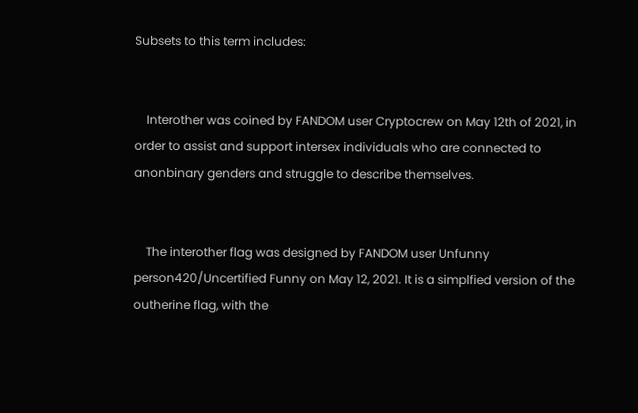Subsets to this term includes:


    Interother was coined by FANDOM user Cryptocrew on May 12th of 2021, in order to assist and support intersex individuals who are connected to anonbinary genders and struggle to describe themselves.


    The interother flag was designed by FANDOM user Unfunny person420/Uncertified Funny on May 12, 2021. It is a simplfied version of the outherine flag, with the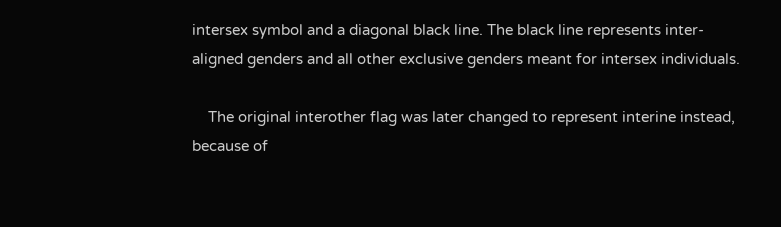intersex symbol and a diagonal black line. The black line represents inter-aligned genders and all other exclusive genders meant for intersex individuals.

    The original interother flag was later changed to represent interine instead, because of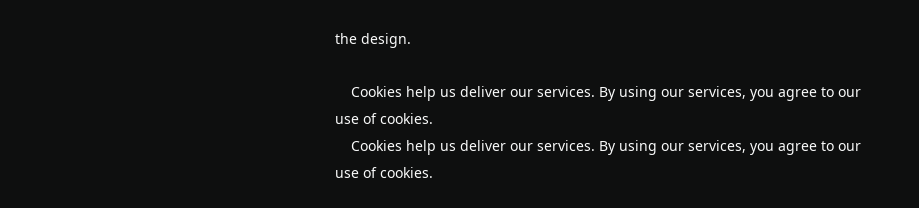the design.

    Cookies help us deliver our services. By using our services, you agree to our use of cookies.
    Cookies help us deliver our services. By using our services, you agree to our use of cookies.